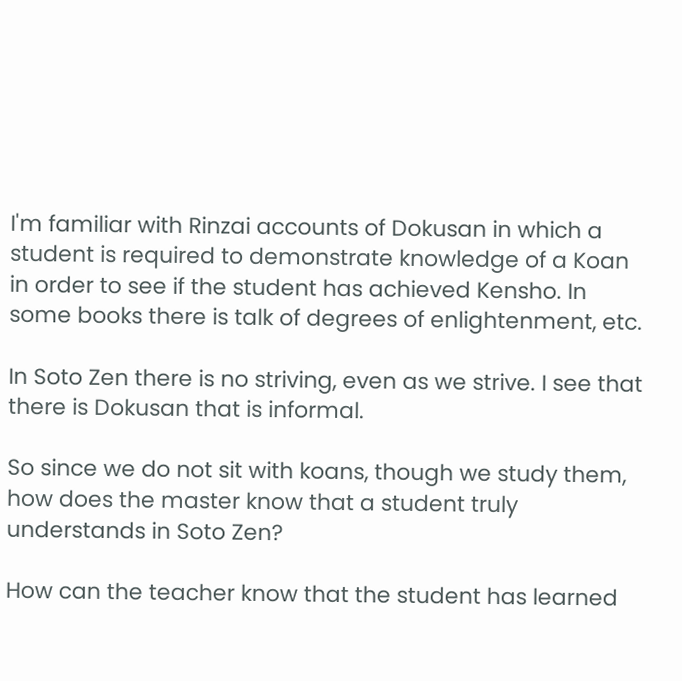I'm familiar with Rinzai accounts of Dokusan in which a student is required to demonstrate knowledge of a Koan in order to see if the student has achieved Kensho. In some books there is talk of degrees of enlightenment, etc.

In Soto Zen there is no striving, even as we strive. I see that there is Dokusan that is informal.

So since we do not sit with koans, though we study them, how does the master know that a student truly understands in Soto Zen?

How can the teacher know that the student has learned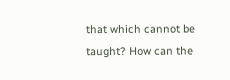that which cannot be taught? How can the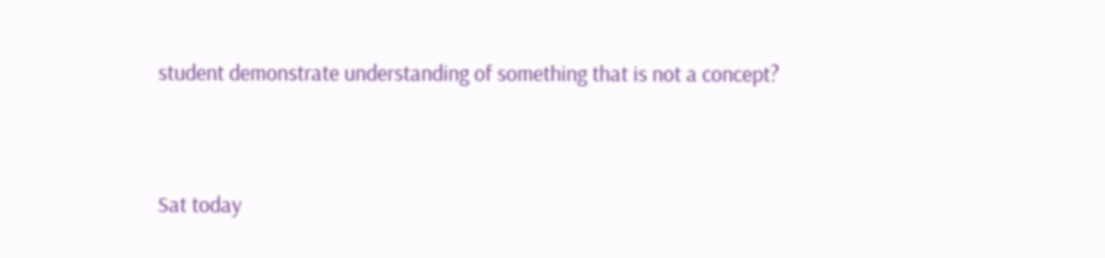student demonstrate understanding of something that is not a concept?



Sat today